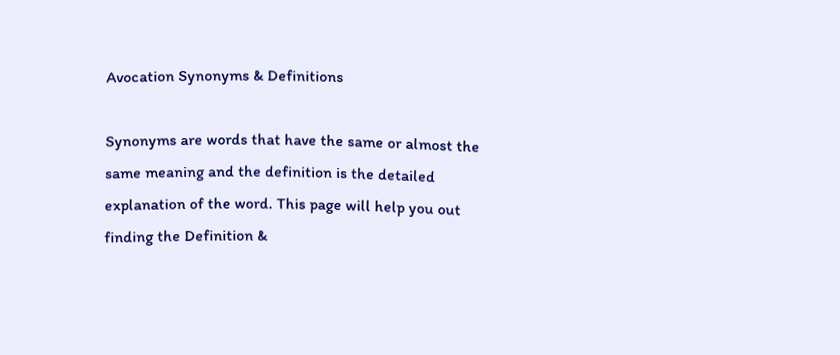Avocation Synonyms & Definitions

Synonyms are words that have the same or almost the same meaning and the definition is the detailed explanation of the word. This page will help you out finding the Definition &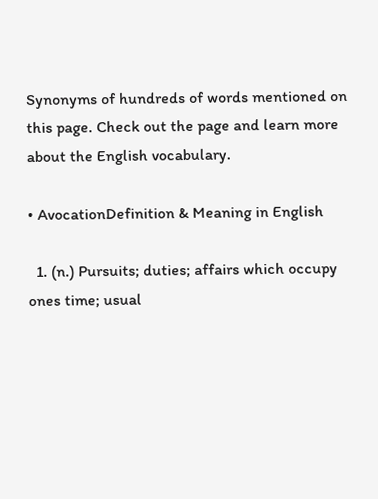Synonyms of hundreds of words mentioned on this page. Check out the page and learn more about the English vocabulary.

• AvocationDefinition & Meaning in English

  1. (n.) Pursuits; duties; affairs which occupy ones time; usual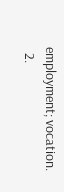employment; vocation.
  2.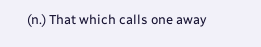(n.) That which calls one away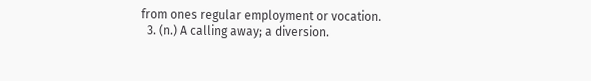from ones regular employment or vocation.
  3. (n.) A calling away; a diversion.